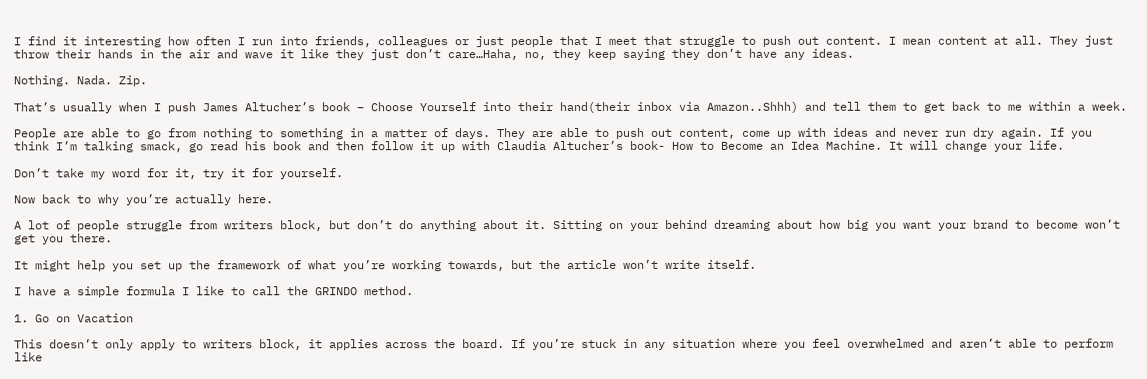I find it interesting how often I run into friends, colleagues or just people that I meet that struggle to push out content. I mean content at all. They just throw their hands in the air and wave it like they just don’t care…Haha, no, they keep saying they don’t have any ideas.

Nothing. Nada. Zip.

That’s usually when I push James Altucher’s book – Choose Yourself into their hand(their inbox via Amazon..Shhh) and tell them to get back to me within a week.

People are able to go from nothing to something in a matter of days. They are able to push out content, come up with ideas and never run dry again. If you think I’m talking smack, go read his book and then follow it up with Claudia Altucher’s book- How to Become an Idea Machine. It will change your life.

Don’t take my word for it, try it for yourself.

Now back to why you’re actually here.

A lot of people struggle from writers block, but don’t do anything about it. Sitting on your behind dreaming about how big you want your brand to become won’t get you there.

It might help you set up the framework of what you’re working towards, but the article won’t write itself.

I have a simple formula I like to call the GRINDO method.

1. Go on Vacation

This doesn’t only apply to writers block, it applies across the board. If you’re stuck in any situation where you feel overwhelmed and aren’t able to perform like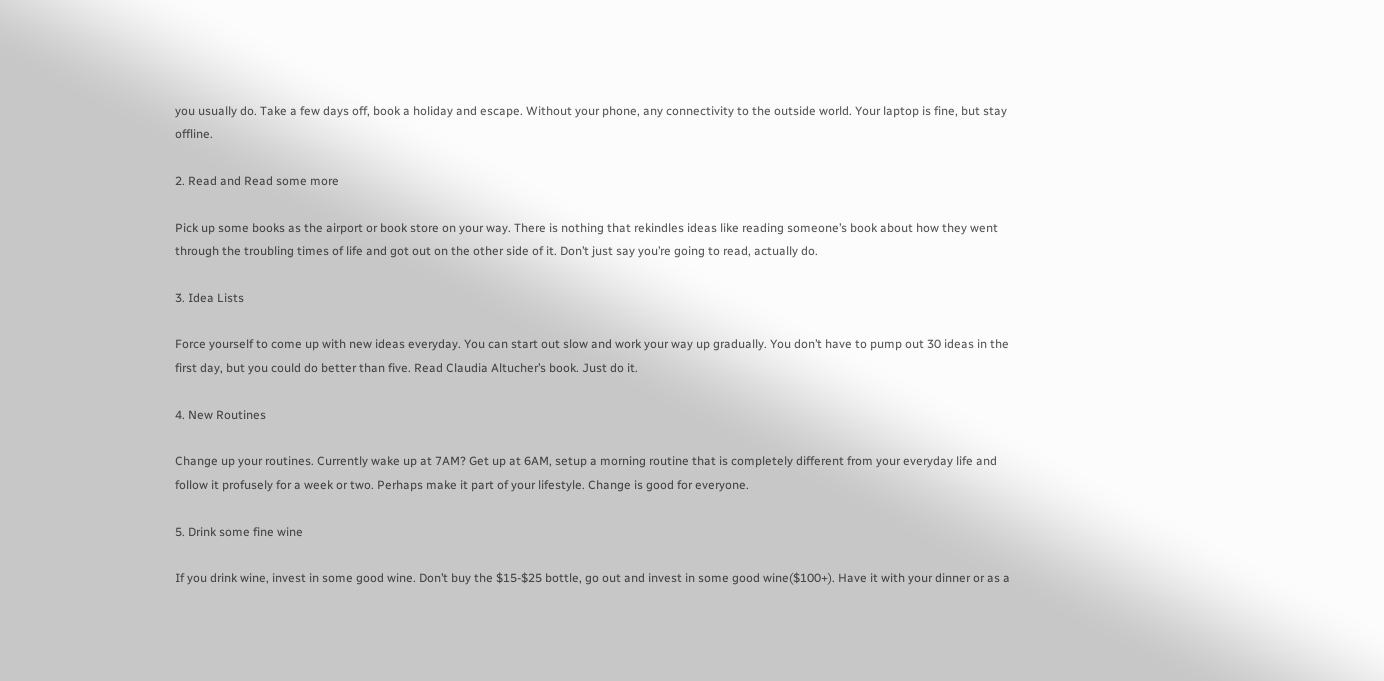you usually do. Take a few days off, book a holiday and escape. Without your phone, any connectivity to the outside world. Your laptop is fine, but stay offline.

2. Read and Read some more

Pick up some books as the airport or book store on your way. There is nothing that rekindles ideas like reading someone’s book about how they went through the troubling times of life and got out on the other side of it. Don’t just say you’re going to read, actually do.

3. Idea Lists

Force yourself to come up with new ideas everyday. You can start out slow and work your way up gradually. You don’t have to pump out 30 ideas in the first day, but you could do better than five. Read Claudia Altucher’s book. Just do it.

4. New Routines

Change up your routines. Currently wake up at 7AM? Get up at 6AM, setup a morning routine that is completely different from your everyday life and follow it profusely for a week or two. Perhaps make it part of your lifestyle. Change is good for everyone.

5. Drink some fine wine

If you drink wine, invest in some good wine. Don’t buy the $15-$25 bottle, go out and invest in some good wine($100+). Have it with your dinner or as a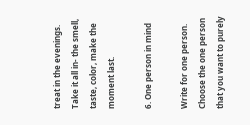treat in the evenings. Take it all in- the smell, taste, color, make the moment last.

6. One person in mind

Write for one person. Choose the one person that you want to purely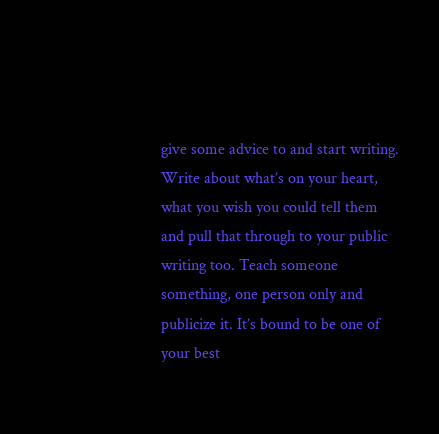give some advice to and start writing. Write about what’s on your heart, what you wish you could tell them and pull that through to your public writing too. Teach someone something, one person only and publicize it. It’s bound to be one of your best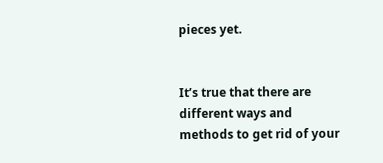pieces yet.


It’s true that there are different ways and methods to get rid of your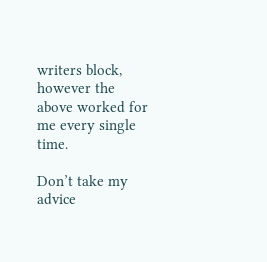writers block, however the above worked for me every single time.

Don’t take my advice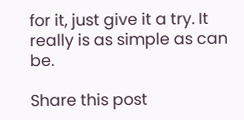for it, just give it a try. It really is as simple as can be.

Share this post